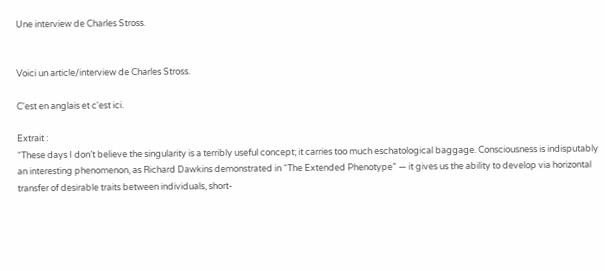Une interview de Charles Stross.


Voici un article/interview de Charles Stross.

C'est en anglais et c'est ici.

Extrait :
“These days I don’t believe the singularity is a terribly useful concept; it carries too much eschatological baggage. Consciousness is indisputably an interesting phenomenon, as Richard Dawkins demonstrated in “The Extended Phenotype” — it gives us the ability to develop via horizontal transfer of desirable traits between individuals, short-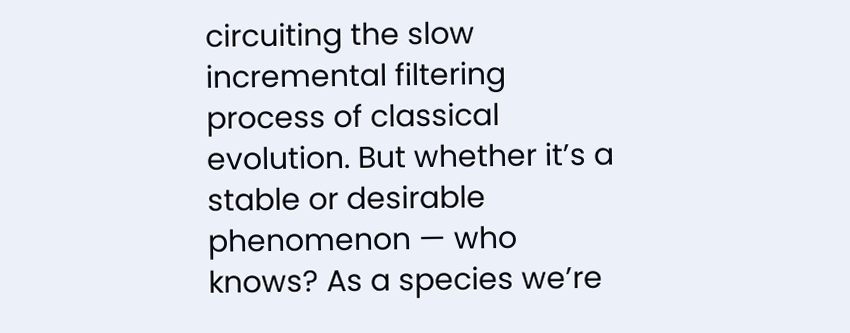circuiting the slow incremental filtering process of classical evolution. But whether it’s a stable or desirable phenomenon — who knows? As a species we’re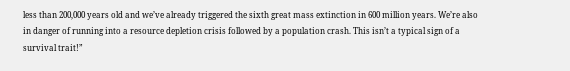less than 200,000 years old and we’ve already triggered the sixth great mass extinction in 600 million years. We’re also in danger of running into a resource depletion crisis followed by a population crash. This isn’t a typical sign of a survival trait!”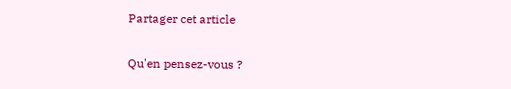Partager cet article

Qu'en pensez-vous ?